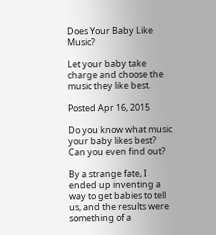Does Your Baby Like Music?

Let your baby take charge and choose the music they like best.

Posted Apr 16, 2015

Do you know what music your baby likes best? Can you even find out?

By a strange fate, I ended up inventing a way to get babies to tell us, and the results were something of a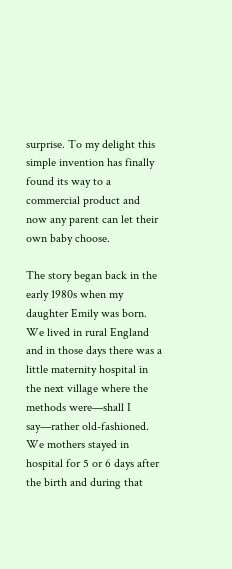surprise. To my delight this simple invention has finally found its way to a commercial product and now any parent can let their own baby choose.

The story began back in the early 1980s when my daughter Emily was born. We lived in rural England and in those days there was a little maternity hospital in the next village where the methods were—shall I say—rather old-fashioned. We mothers stayed in hospital for 5 or 6 days after the birth and during that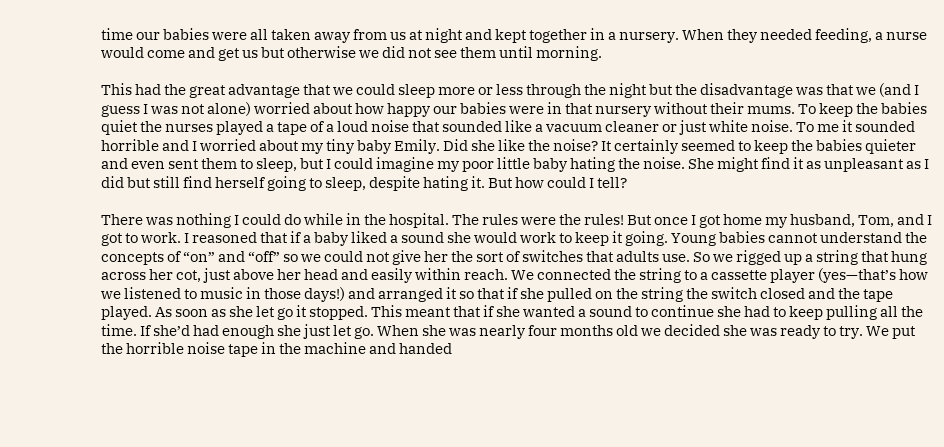time our babies were all taken away from us at night and kept together in a nursery. When they needed feeding, a nurse would come and get us but otherwise we did not see them until morning.

This had the great advantage that we could sleep more or less through the night but the disadvantage was that we (and I guess I was not alone) worried about how happy our babies were in that nursery without their mums. To keep the babies quiet the nurses played a tape of a loud noise that sounded like a vacuum cleaner or just white noise. To me it sounded horrible and I worried about my tiny baby Emily. Did she like the noise? It certainly seemed to keep the babies quieter and even sent them to sleep, but I could imagine my poor little baby hating the noise. She might find it as unpleasant as I did but still find herself going to sleep, despite hating it. But how could I tell?

There was nothing I could do while in the hospital. The rules were the rules! But once I got home my husband, Tom, and I got to work. I reasoned that if a baby liked a sound she would work to keep it going. Young babies cannot understand the concepts of “on” and “off” so we could not give her the sort of switches that adults use. So we rigged up a string that hung across her cot, just above her head and easily within reach. We connected the string to a cassette player (yes—that’s how we listened to music in those days!) and arranged it so that if she pulled on the string the switch closed and the tape played. As soon as she let go it stopped. This meant that if she wanted a sound to continue she had to keep pulling all the time. If she’d had enough she just let go. When she was nearly four months old we decided she was ready to try. We put the horrible noise tape in the machine and handed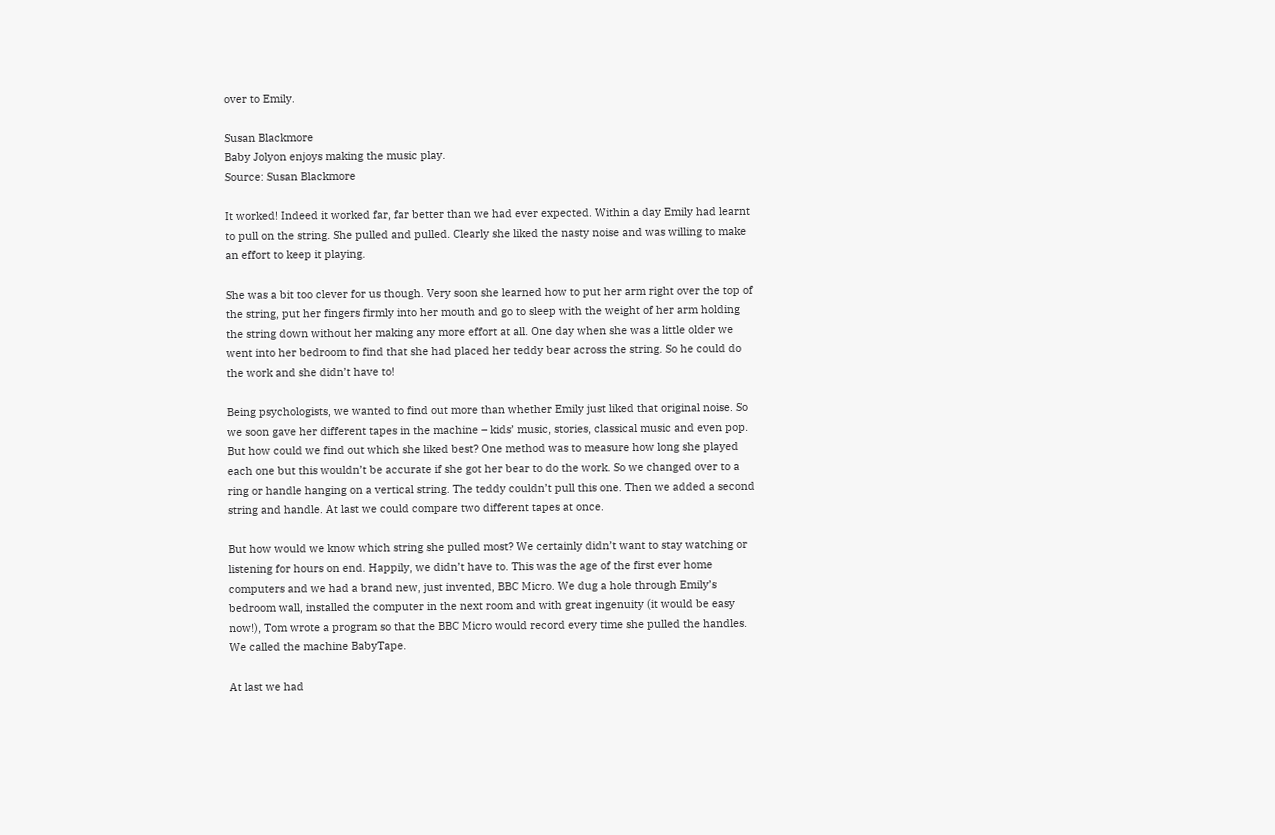over to Emily.

Susan Blackmore
Baby Jolyon enjoys making the music play.
Source: Susan Blackmore

It worked! Indeed it worked far, far better than we had ever expected. Within a day Emily had learnt to pull on the string. She pulled and pulled. Clearly she liked the nasty noise and was willing to make an effort to keep it playing.

She was a bit too clever for us though. Very soon she learned how to put her arm right over the top of the string, put her fingers firmly into her mouth and go to sleep with the weight of her arm holding the string down without her making any more effort at all. One day when she was a little older we went into her bedroom to find that she had placed her teddy bear across the string. So he could do the work and she didn’t have to!

Being psychologists, we wanted to find out more than whether Emily just liked that original noise. So we soon gave her different tapes in the machine – kids’ music, stories, classical music and even pop. But how could we find out which she liked best? One method was to measure how long she played each one but this wouldn’t be accurate if she got her bear to do the work. So we changed over to a ring or handle hanging on a vertical string. The teddy couldn’t pull this one. Then we added a second string and handle. At last we could compare two different tapes at once.

But how would we know which string she pulled most? We certainly didn’t want to stay watching or listening for hours on end. Happily, we didn’t have to. This was the age of the first ever home computers and we had a brand new, just invented, BBC Micro. We dug a hole through Emily’s bedroom wall, installed the computer in the next room and with great ingenuity (it would be easy now!), Tom wrote a program so that the BBC Micro would record every time she pulled the handles. We called the machine BabyTape.

At last we had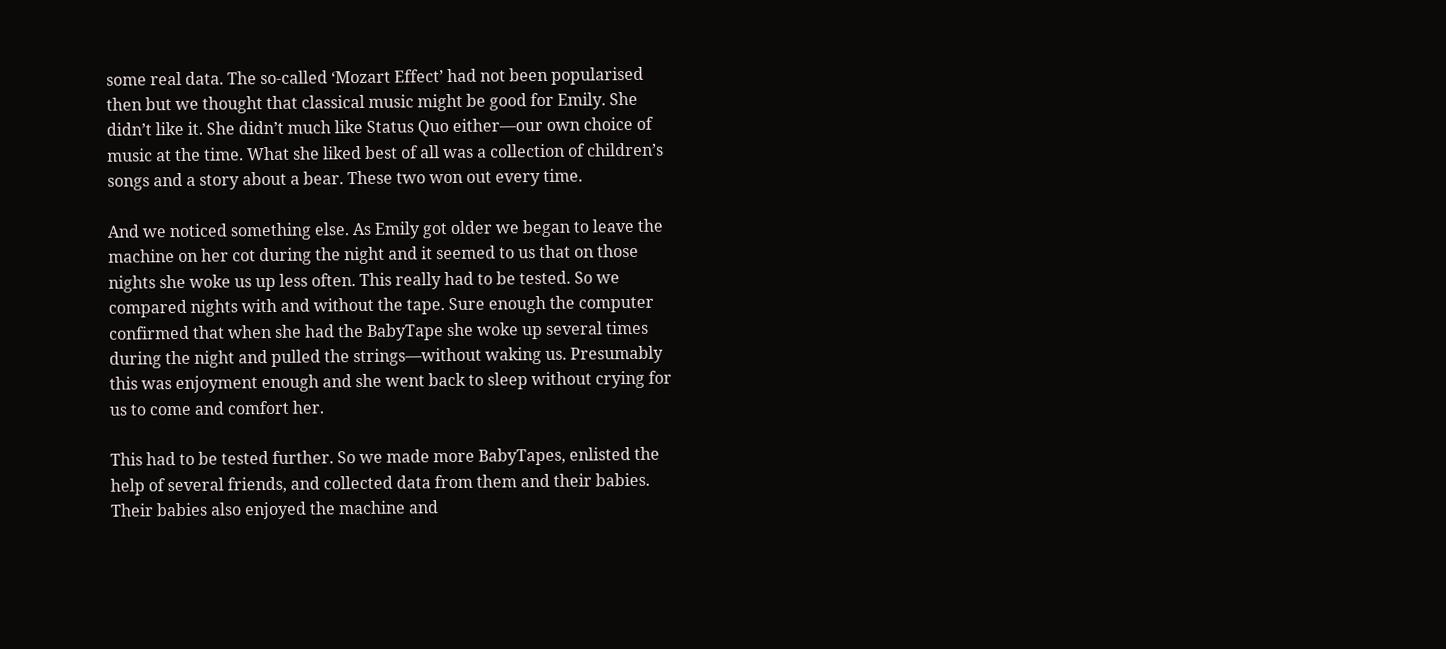some real data. The so-called ‘Mozart Effect’ had not been popularised then but we thought that classical music might be good for Emily. She didn’t like it. She didn’t much like Status Quo either—our own choice of music at the time. What she liked best of all was a collection of children’s songs and a story about a bear. These two won out every time.

And we noticed something else. As Emily got older we began to leave the machine on her cot during the night and it seemed to us that on those nights she woke us up less often. This really had to be tested. So we compared nights with and without the tape. Sure enough the computer confirmed that when she had the BabyTape she woke up several times during the night and pulled the strings—without waking us. Presumably this was enjoyment enough and she went back to sleep without crying for us to come and comfort her.

This had to be tested further. So we made more BabyTapes, enlisted the help of several friends, and collected data from them and their babies. Their babies also enjoyed the machine and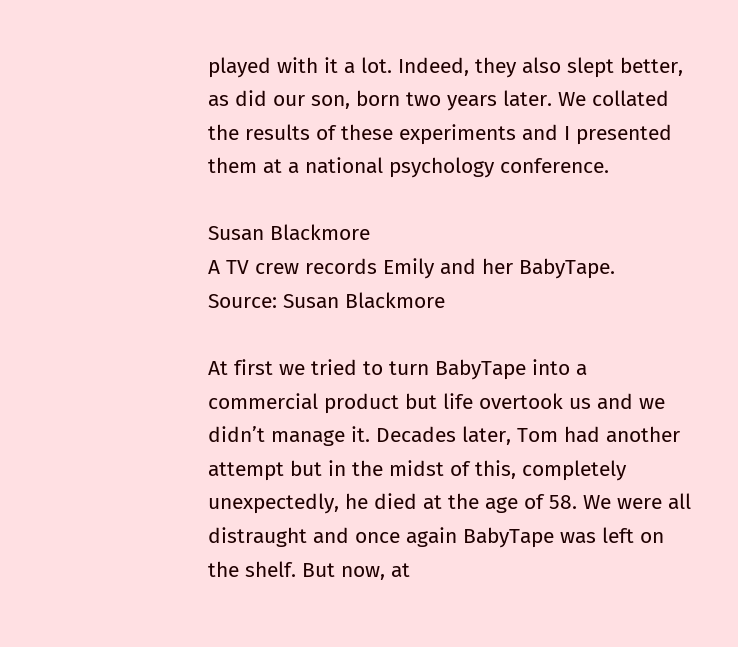played with it a lot. Indeed, they also slept better, as did our son, born two years later. We collated the results of these experiments and I presented them at a national psychology conference.

Susan Blackmore
A TV crew records Emily and her BabyTape.
Source: Susan Blackmore

At first we tried to turn BabyTape into a commercial product but life overtook us and we didn’t manage it. Decades later, Tom had another attempt but in the midst of this, completely unexpectedly, he died at the age of 58. We were all distraught and once again BabyTape was left on the shelf. But now, at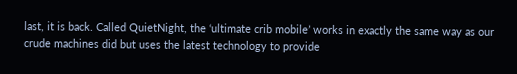last, it is back. Called QuietNight, the ‘ultimate crib mobile’ works in exactly the same way as our crude machines did but uses the latest technology to provide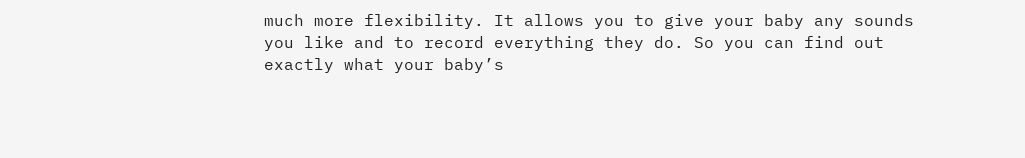much more flexibility. It allows you to give your baby any sounds you like and to record everything they do. So you can find out exactly what your baby’s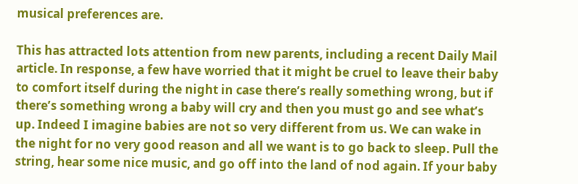musical preferences are.

This has attracted lots attention from new parents, including a recent Daily Mail article. In response, a few have worried that it might be cruel to leave their baby to comfort itself during the night in case there’s really something wrong, but if there’s something wrong a baby will cry and then you must go and see what’s up. Indeed I imagine babies are not so very different from us. We can wake in the night for no very good reason and all we want is to go back to sleep. Pull the string, hear some nice music, and go off into the land of nod again. If your baby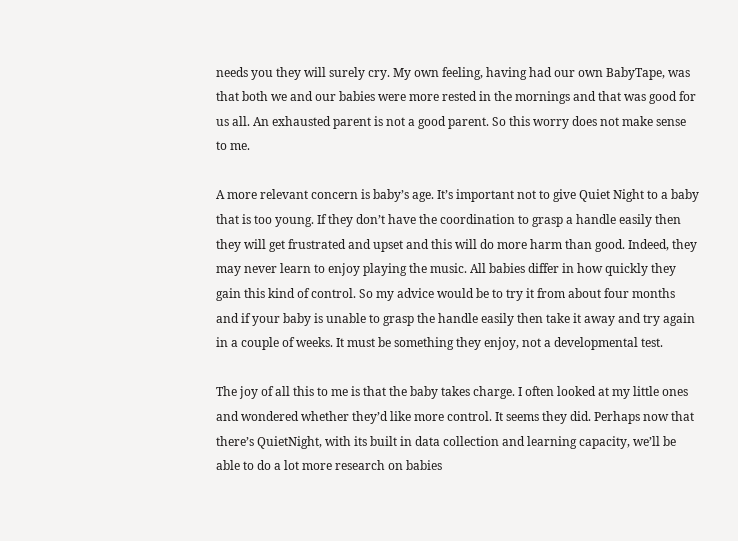needs you they will surely cry. My own feeling, having had our own BabyTape, was that both we and our babies were more rested in the mornings and that was good for us all. An exhausted parent is not a good parent. So this worry does not make sense to me.

A more relevant concern is baby’s age. It’s important not to give Quiet Night to a baby that is too young. If they don’t have the coordination to grasp a handle easily then they will get frustrated and upset and this will do more harm than good. Indeed, they may never learn to enjoy playing the music. All babies differ in how quickly they gain this kind of control. So my advice would be to try it from about four months and if your baby is unable to grasp the handle easily then take it away and try again in a couple of weeks. It must be something they enjoy, not a developmental test.

The joy of all this to me is that the baby takes charge. I often looked at my little ones and wondered whether they’d like more control. It seems they did. Perhaps now that there’s QuietNight, with its built in data collection and learning capacity, we’ll be able to do a lot more research on babies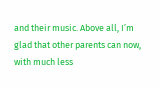and their music. Above all, I’m glad that other parents can now, with much less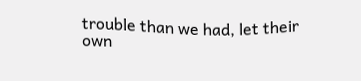trouble than we had, let their own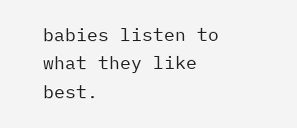babies listen to what they like best.